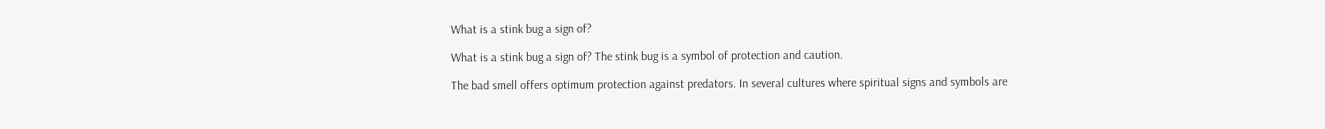What is a stink bug a sign of?

What is a stink bug a sign of? The stink bug is a symbol of protection and caution.

The bad smell offers optimum protection against predators. In several cultures where spiritual signs and symbols are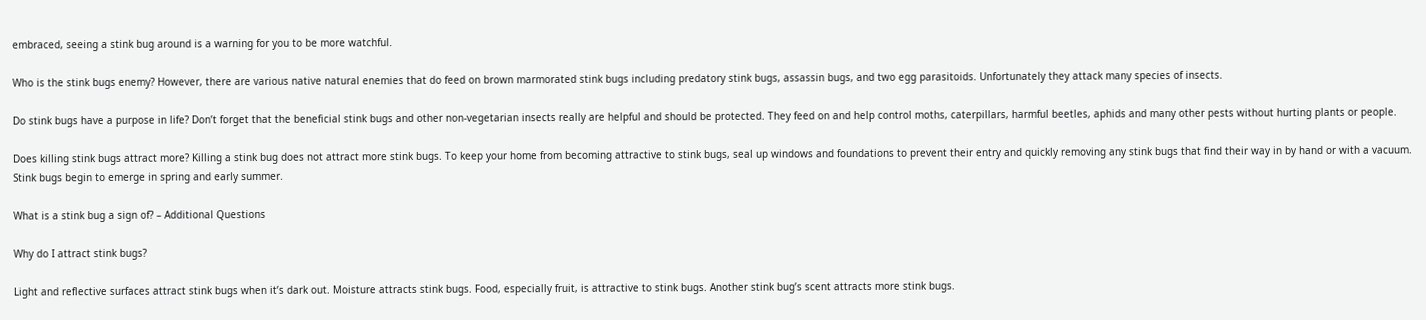embraced, seeing a stink bug around is a warning for you to be more watchful.

Who is the stink bugs enemy? However, there are various native natural enemies that do feed on brown marmorated stink bugs including predatory stink bugs, assassin bugs, and two egg parasitoids. Unfortunately they attack many species of insects.

Do stink bugs have a purpose in life? Don’t forget that the beneficial stink bugs and other non-vegetarian insects really are helpful and should be protected. They feed on and help control moths, caterpillars, harmful beetles, aphids and many other pests without hurting plants or people.

Does killing stink bugs attract more? Killing a stink bug does not attract more stink bugs. To keep your home from becoming attractive to stink bugs, seal up windows and foundations to prevent their entry and quickly removing any stink bugs that find their way in by hand or with a vacuum. Stink bugs begin to emerge in spring and early summer.

What is a stink bug a sign of? – Additional Questions

Why do I attract stink bugs?

Light and reflective surfaces attract stink bugs when it’s dark out. Moisture attracts stink bugs. Food, especially fruit, is attractive to stink bugs. Another stink bug’s scent attracts more stink bugs.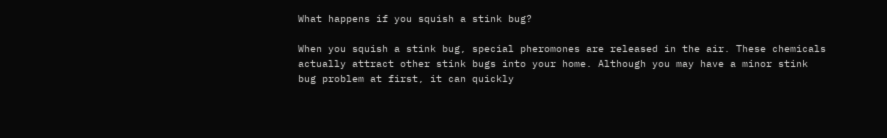What happens if you squish a stink bug?

When you squish a stink bug, special pheromones are released in the air. These chemicals actually attract other stink bugs into your home. Although you may have a minor stink bug problem at first, it can quickly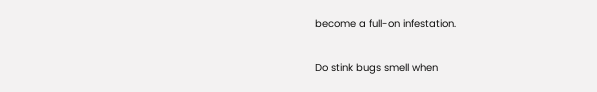become a full-on infestation.

Do stink bugs smell when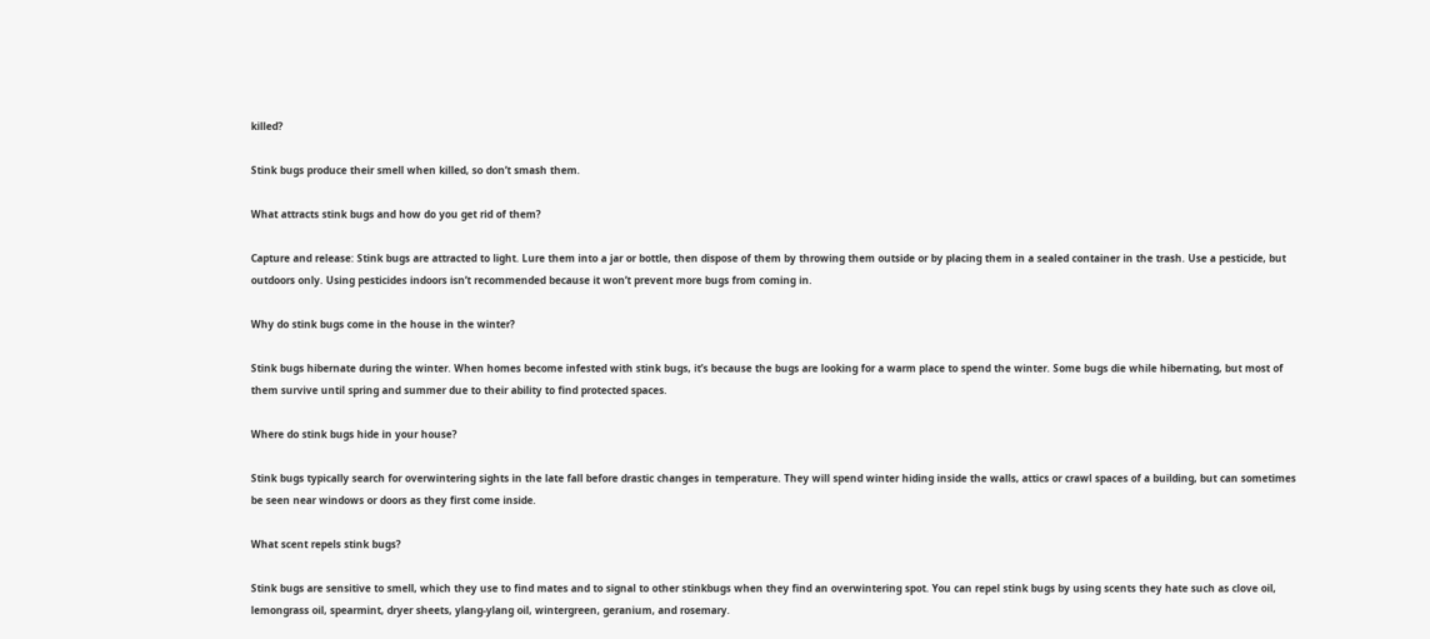killed?

Stink bugs produce their smell when killed, so don’t smash them.

What attracts stink bugs and how do you get rid of them?

Capture and release: Stink bugs are attracted to light. Lure them into a jar or bottle, then dispose of them by throwing them outside or by placing them in a sealed container in the trash. Use a pesticide, but outdoors only. Using pesticides indoors isn’t recommended because it won’t prevent more bugs from coming in.

Why do stink bugs come in the house in the winter?

Stink bugs hibernate during the winter. When homes become infested with stink bugs, it’s because the bugs are looking for a warm place to spend the winter. Some bugs die while hibernating, but most of them survive until spring and summer due to their ability to find protected spaces.

Where do stink bugs hide in your house?

Stink bugs typically search for overwintering sights in the late fall before drastic changes in temperature. They will spend winter hiding inside the walls, attics or crawl spaces of a building, but can sometimes be seen near windows or doors as they first come inside.

What scent repels stink bugs?

Stink bugs are sensitive to smell, which they use to find mates and to signal to other stinkbugs when they find an overwintering spot. You can repel stink bugs by using scents they hate such as clove oil, lemongrass oil, spearmint, dryer sheets, ylang-ylang oil, wintergreen, geranium, and rosemary.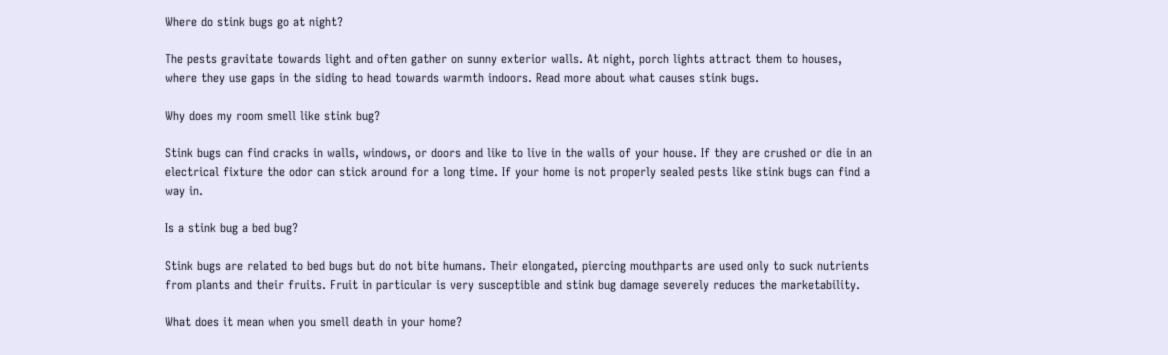Where do stink bugs go at night?

The pests gravitate towards light and often gather on sunny exterior walls. At night, porch lights attract them to houses, where they use gaps in the siding to head towards warmth indoors. Read more about what causes stink bugs.

Why does my room smell like stink bug?

Stink bugs can find cracks in walls, windows, or doors and like to live in the walls of your house. If they are crushed or die in an electrical fixture the odor can stick around for a long time. If your home is not properly sealed pests like stink bugs can find a way in.

Is a stink bug a bed bug?

Stink bugs are related to bed bugs but do not bite humans. Their elongated, piercing mouthparts are used only to suck nutrients from plants and their fruits. Fruit in particular is very susceptible and stink bug damage severely reduces the marketability.

What does it mean when you smell death in your home?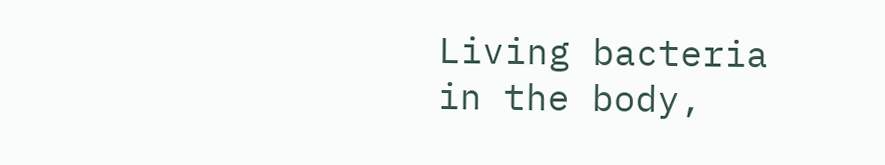Living bacteria in the body,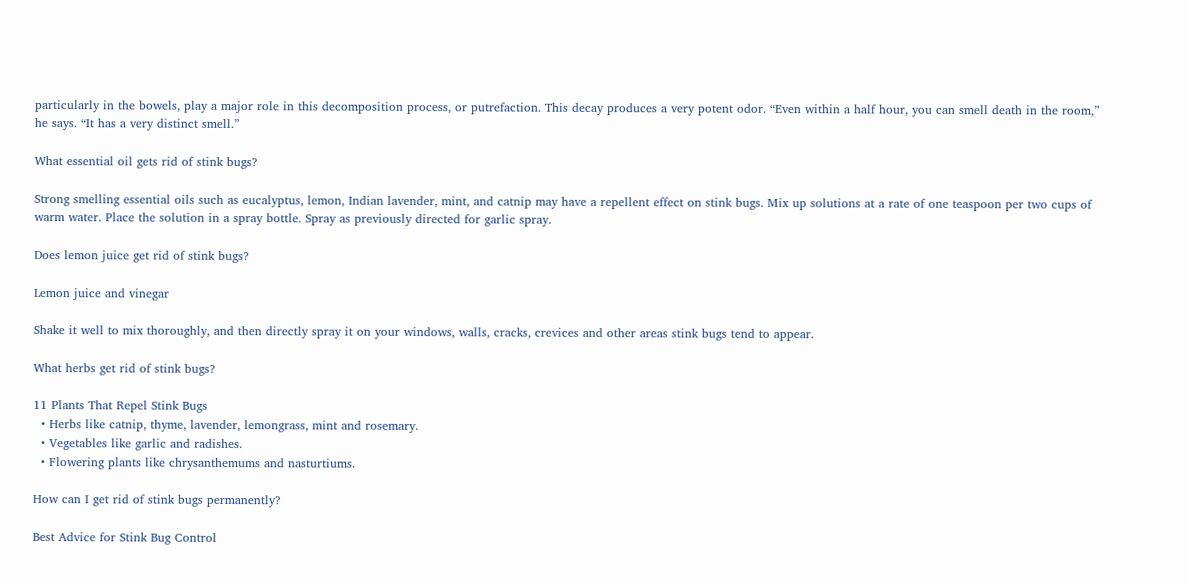particularly in the bowels, play a major role in this decomposition process, or putrefaction. This decay produces a very potent odor. “Even within a half hour, you can smell death in the room,” he says. “It has a very distinct smell.”

What essential oil gets rid of stink bugs?

Strong smelling essential oils such as eucalyptus, lemon, Indian lavender, mint, and catnip may have a repellent effect on stink bugs. Mix up solutions at a rate of one teaspoon per two cups of warm water. Place the solution in a spray bottle. Spray as previously directed for garlic spray.

Does lemon juice get rid of stink bugs?

Lemon juice and vinegar

Shake it well to mix thoroughly, and then directly spray it on your windows, walls, cracks, crevices and other areas stink bugs tend to appear.

What herbs get rid of stink bugs?

11 Plants That Repel Stink Bugs
  • Herbs like catnip, thyme, lavender, lemongrass, mint and rosemary.
  • Vegetables like garlic and radishes.
  • Flowering plants like chrysanthemums and nasturtiums.

How can I get rid of stink bugs permanently?

Best Advice for Stink Bug Control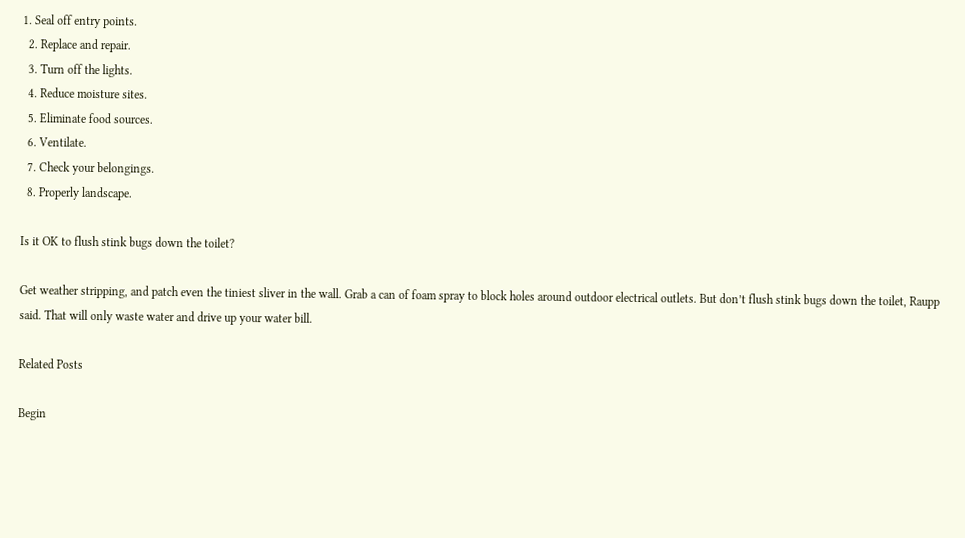1. Seal off entry points.
  2. Replace and repair.
  3. Turn off the lights.
  4. Reduce moisture sites.
  5. Eliminate food sources.
  6. Ventilate.
  7. Check your belongings.
  8. Properly landscape.

Is it OK to flush stink bugs down the toilet?

Get weather stripping, and patch even the tiniest sliver in the wall. Grab a can of foam spray to block holes around outdoor electrical outlets. But don’t flush stink bugs down the toilet, Raupp said. That will only waste water and drive up your water bill.

Related Posts

Begin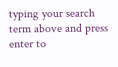typing your search term above and press enter to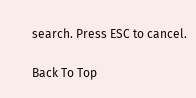search. Press ESC to cancel.

Back To Top